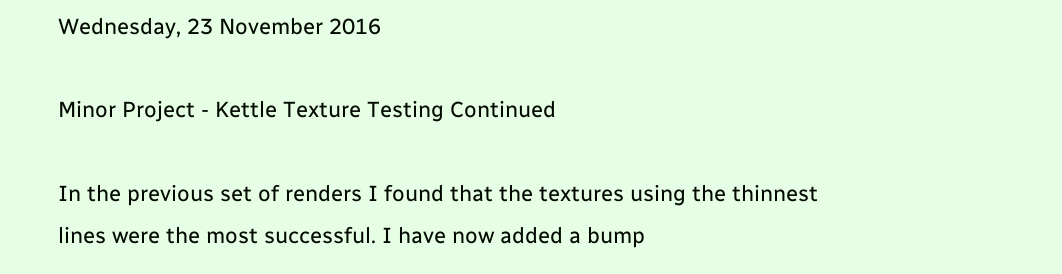Wednesday, 23 November 2016

Minor Project - Kettle Texture Testing Continued

In the previous set of renders I found that the textures using the thinnest lines were the most successful. I have now added a bump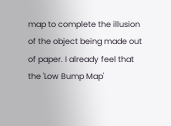map to complete the illusion of the object being made out of paper. I already feel that the 'Low Bump Map'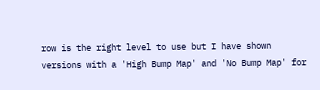row is the right level to use but I have shown versions with a 'High Bump Map' and 'No Bump Map' for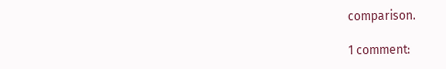comparison.

1 comment: